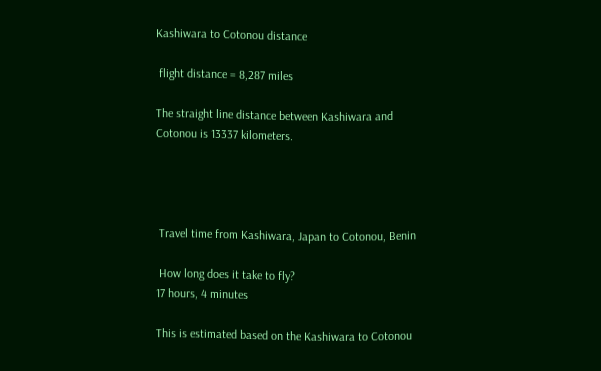Kashiwara to Cotonou distance

 flight distance = 8,287 miles

The straight line distance between Kashiwara and Cotonou is 13337 kilometers.




 Travel time from Kashiwara, Japan to Cotonou, Benin

 How long does it take to fly?
17 hours, 4 minutes

This is estimated based on the Kashiwara to Cotonou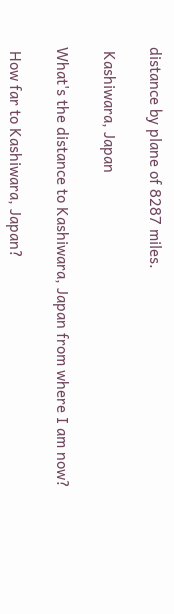distance by plane of 8287 miles.

 Kashiwara, Japan

What's the distance to Kashiwara, Japan from where I am now?

 How far to Kashiwara, Japan?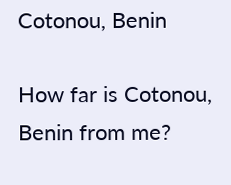Cotonou, Benin

How far is Cotonou, Benin from me?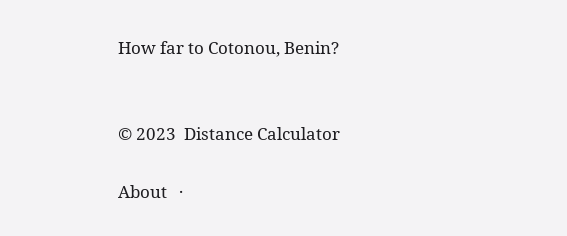How far to Cotonou, Benin?


© 2023  Distance Calculator

About   ·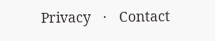Privacy   ·   Contact